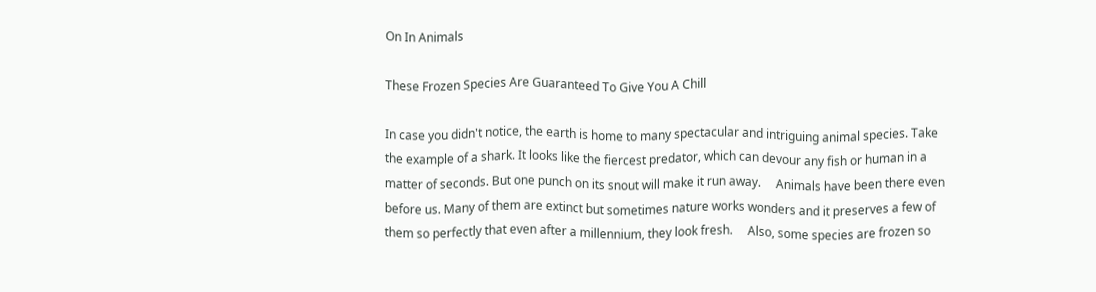On In Animals

These Frozen Species Are Guaranteed To Give You A Chill

In case you didn't notice, the earth is home to many spectacular and intriguing animal species. Take the example of a shark. It looks like the fiercest predator, which can devour any fish or human in a matter of seconds. But one punch on its snout will make it run away.     Animals have been there even before us. Many of them are extinct but sometimes nature works wonders and it preserves a few of them so perfectly that even after a millennium, they look fresh.     Also, some species are frozen so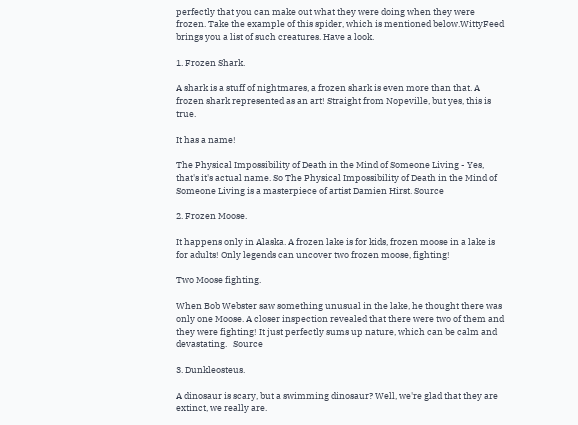perfectly that you can make out what they were doing when they were frozen. Take the example of this spider, which is mentioned below.WittyFeed brings you a list of such creatures. Have a look.

1. Frozen Shark.

A shark is a stuff of nightmares, a frozen shark is even more than that. A frozen shark represented as an art! Straight from Nopeville, but yes, this is true.

It has a name!

The Physical Impossibility of Death in the Mind of Someone Living - Yes, that's it's actual name. So The Physical Impossibility of Death in the Mind of Someone Living is a masterpiece of artist Damien Hirst. Source

2. Frozen Moose.

It happens only in Alaska. A frozen lake is for kids, frozen moose in a lake is for adults! Only legends can uncover two frozen moose, fighting!

Two Moose fighting.

When Bob Webster saw something unusual in the lake, he thought there was only one Moose. A closer inspection revealed that there were two of them and they were fighting! It just perfectly sums up nature, which can be calm and devastating.   Source

3. Dunkleosteus.

A dinosaur is scary, but a swimming dinosaur? Well, we're glad that they are extinct, we really are.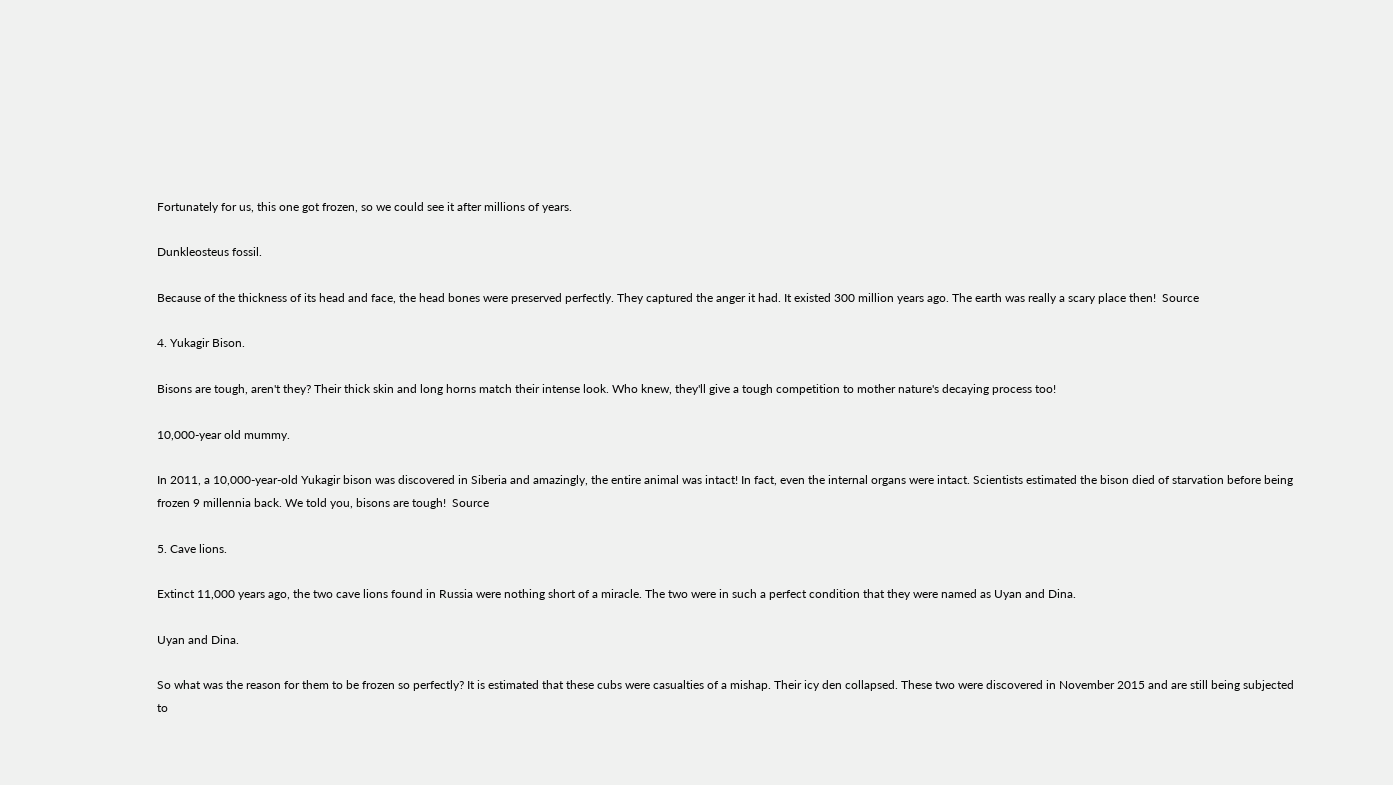Fortunately for us, this one got frozen, so we could see it after millions of years.

Dunkleosteus fossil.

Because of the thickness of its head and face, the head bones were preserved perfectly. They captured the anger it had. It existed 300 million years ago. The earth was really a scary place then!  Source

4. Yukagir Bison.

Bisons are tough, aren't they? Their thick skin and long horns match their intense look. Who knew, they'll give a tough competition to mother nature's decaying process too!

10,000-year old mummy.

In 2011, a 10,000-year-old Yukagir bison was discovered in Siberia and amazingly, the entire animal was intact! In fact, even the internal organs were intact. Scientists estimated the bison died of starvation before being frozen 9 millennia back. We told you, bisons are tough!  Source

5. Cave lions.

Extinct 11,000 years ago, the two cave lions found in Russia were nothing short of a miracle. The two were in such a perfect condition that they were named as Uyan and Dina.

Uyan and Dina.

So what was the reason for them to be frozen so perfectly? It is estimated that these cubs were casualties of a mishap. Their icy den collapsed. These two were discovered in November 2015 and are still being subjected to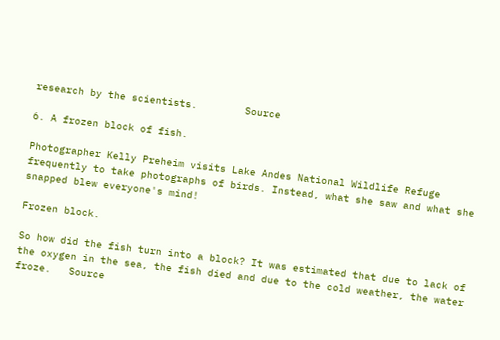research by the scientists.        Source

6. A frozen block of fish.

Photographer Kelly Preheim visits Lake Andes National Wildlife Refuge frequently to take photographs of birds. Instead, what she saw and what she snapped blew everyone's mind!

Frozen block.

So how did the fish turn into a block? It was estimated that due to lack of the oxygen in the sea, the fish died and due to the cold weather, the water froze.   Source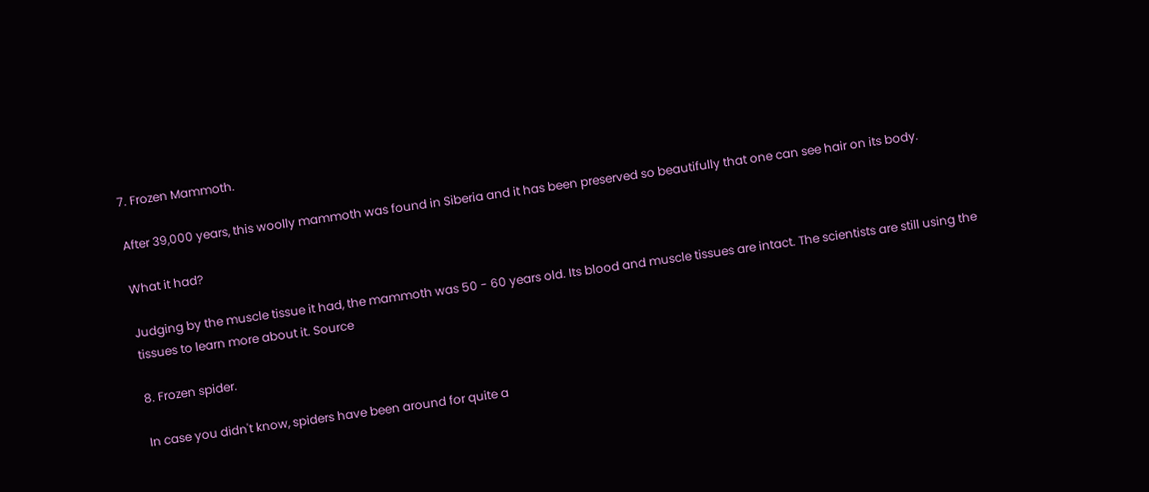7. Frozen Mammoth.

After 39,000 years, this woolly mammoth was found in Siberia and it has been preserved so beautifully that one can see hair on its body.

What it had?

Judging by the muscle tissue it had, the mammoth was 50 - 60 years old. Its blood and muscle tissues are intact. The scientists are still using the tissues to learn more about it. Source

8. Frozen spider.

In case you didn't know, spiders have been around for quite a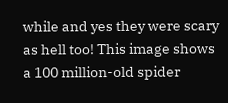while and yes they were scary as hell too! This image shows a 100 million-old spider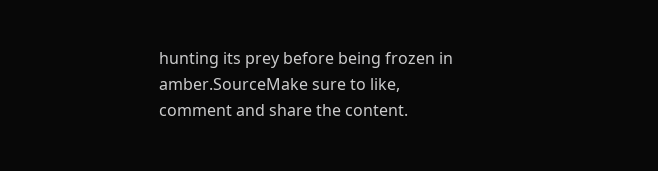hunting its prey before being frozen in amber.SourceMake sure to like, comment and share the content.